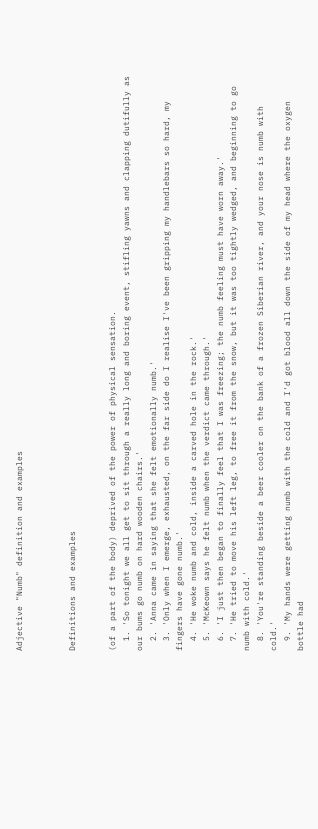Adjective "Numb" definition and examples



Definitions and examples


(of a part of the body) deprived of the power of physical sensation.
  1. 'So tonight we all get to sit through a really long and boring event, stifling yawns and clapping dutifully as our bums go numb on hard wooden chairs.'
  2. 'Anna came in saying that she felt emotionally numb.'
  3. 'Only when I emerge, exhausted, on the far side do I realise I've been gripping my handlebars so hard, my fingers have gone numb.'
  4. 'He woke numb and cold, inside a carved hole in the rock.'
  5. 'McKeown says he felt numb when the verdict came through.'
  6. 'I just then began to finally feel that I was freezing; the numb feeling must have worn away.'
  7. 'He tried to move his left leg, to free it from the snow, but it was too tightly wedged, and beginning to go numb with cold.'
  8. 'You're standing beside a beer cooler on the bank of a frozen Siberian river, and your nose is numb with cold.'
  9. 'My hands were getting numb with the cold and I'd got blood all down the side of my head where the oxygen bottle had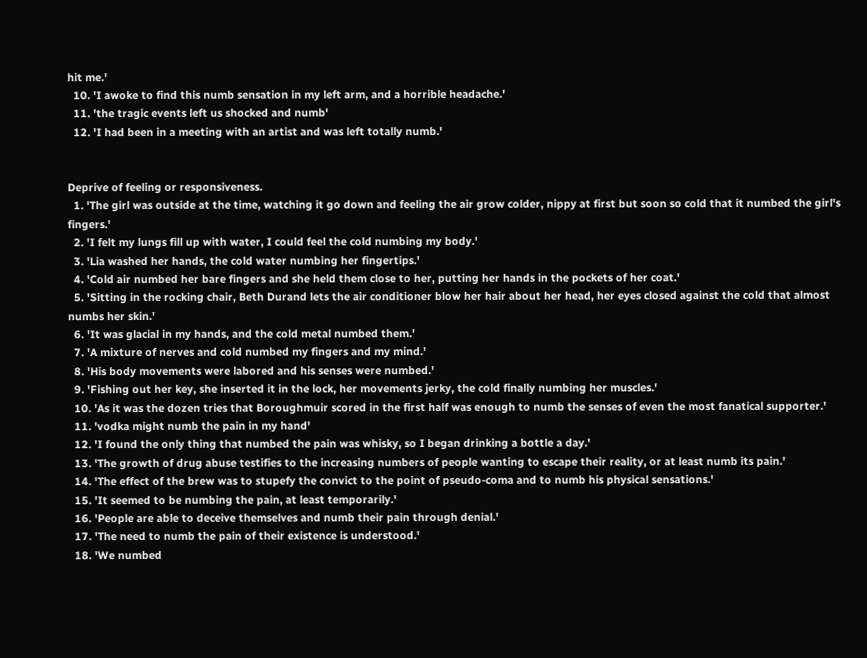hit me.'
  10. 'I awoke to find this numb sensation in my left arm, and a horrible headache.'
  11. 'the tragic events left us shocked and numb'
  12. 'I had been in a meeting with an artist and was left totally numb.'


Deprive of feeling or responsiveness.
  1. 'The girl was outside at the time, watching it go down and feeling the air grow colder, nippy at first but soon so cold that it numbed the girl's fingers.'
  2. 'I felt my lungs fill up with water, I could feel the cold numbing my body.'
  3. 'Lia washed her hands, the cold water numbing her fingertips.'
  4. 'Cold air numbed her bare fingers and she held them close to her, putting her hands in the pockets of her coat.'
  5. 'Sitting in the rocking chair, Beth Durand lets the air conditioner blow her hair about her head, her eyes closed against the cold that almost numbs her skin.'
  6. 'It was glacial in my hands, and the cold metal numbed them.'
  7. 'A mixture of nerves and cold numbed my fingers and my mind.'
  8. 'His body movements were labored and his senses were numbed.'
  9. 'Fishing out her key, she inserted it in the lock, her movements jerky, the cold finally numbing her muscles.'
  10. 'As it was the dozen tries that Boroughmuir scored in the first half was enough to numb the senses of even the most fanatical supporter.'
  11. 'vodka might numb the pain in my hand'
  12. 'I found the only thing that numbed the pain was whisky, so I began drinking a bottle a day.'
  13. 'The growth of drug abuse testifies to the increasing numbers of people wanting to escape their reality, or at least numb its pain.'
  14. 'The effect of the brew was to stupefy the convict to the point of pseudo-coma and to numb his physical sensations.'
  15. 'It seemed to be numbing the pain, at least temporarily.'
  16. 'People are able to deceive themselves and numb their pain through denial.'
  17. 'The need to numb the pain of their existence is understood.'
  18. 'We numbed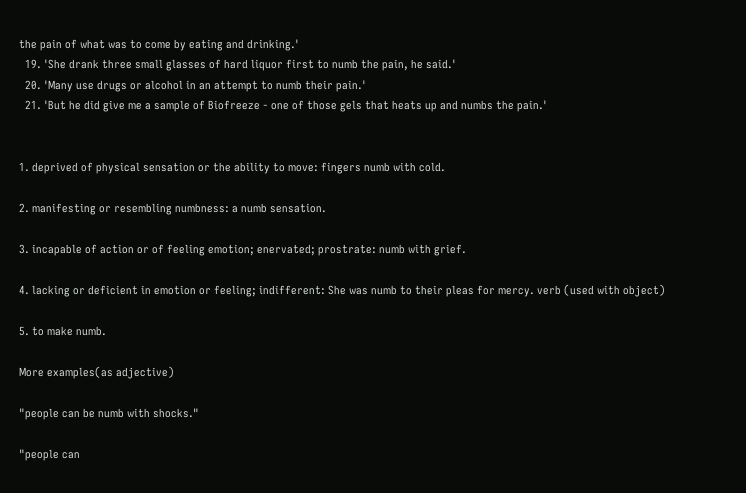the pain of what was to come by eating and drinking.'
  19. 'She drank three small glasses of hard liquor first to numb the pain, he said.'
  20. 'Many use drugs or alcohol in an attempt to numb their pain.'
  21. 'But he did give me a sample of Biofreeze - one of those gels that heats up and numbs the pain.'


1. deprived of physical sensation or the ability to move: fingers numb with cold.

2. manifesting or resembling numbness: a numb sensation.

3. incapable of action or of feeling emotion; enervated; prostrate: numb with grief.

4. lacking or deficient in emotion or feeling; indifferent: She was numb to their pleas for mercy. verb (used with object)

5. to make numb.

More examples(as adjective)

"people can be numb with shocks."

"people can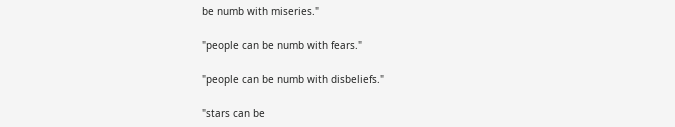be numb with miseries."

"people can be numb with fears."

"people can be numb with disbeliefs."

"stars can be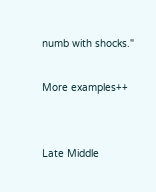numb with shocks."

More examples++


Late Middle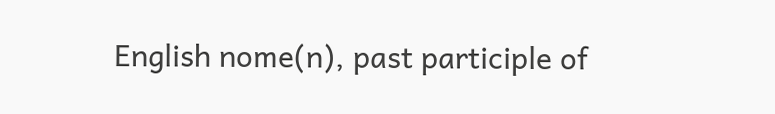English nome(n), past participle of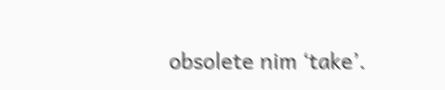obsolete nim ‘take’.